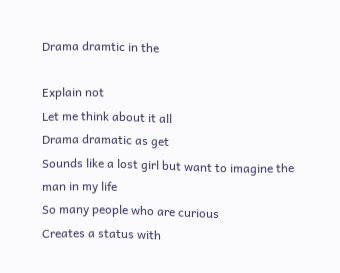Drama dramtic in the

Explain not
Let me think about it all
Drama dramatic as get
Sounds like a lost girl but want to imagine the man in my life
So many people who are curious
Creates a status with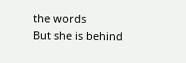the words
But she is behind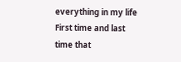everything in my life
First time and last time that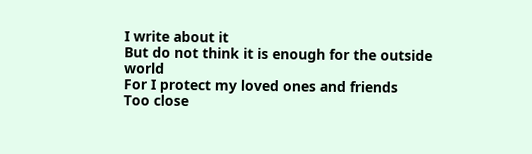I write about it
But do not think it is enough for the outside world
For I protect my loved ones and friends
Too close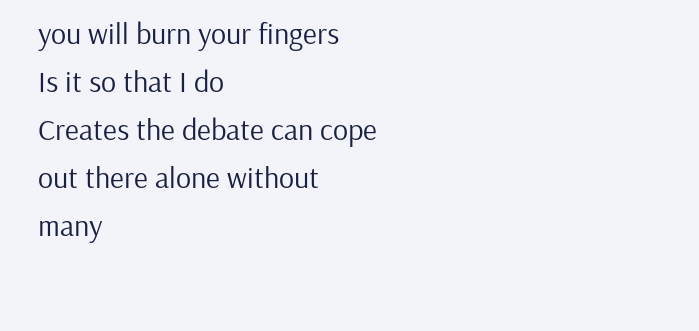you will burn your fingers
Is it so that I do
Creates the debate can cope out there alone without many